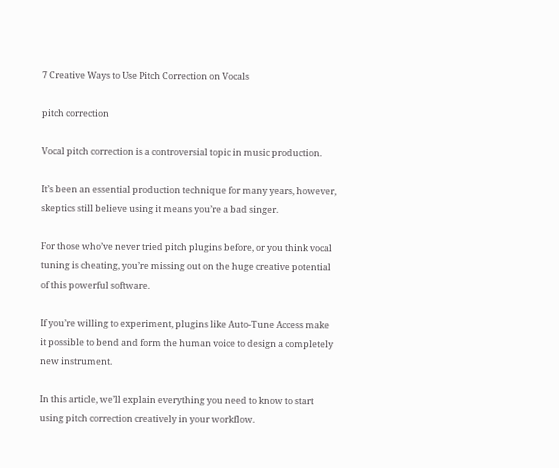7 Creative Ways to Use Pitch Correction on Vocals

pitch correction

Vocal pitch correction is a controversial topic in music production.

It’s been an essential production technique for many years, however, skeptics still believe using it means you’re a bad singer.

For those who’ve never tried pitch plugins before, or you think vocal tuning is cheating, you’re missing out on the huge creative potential of this powerful software.

If you’re willing to experiment, plugins like Auto-Tune Access make it possible to bend and form the human voice to design a completely new instrument.

In this article, we’ll explain everything you need to know to start using pitch correction creatively in your workflow.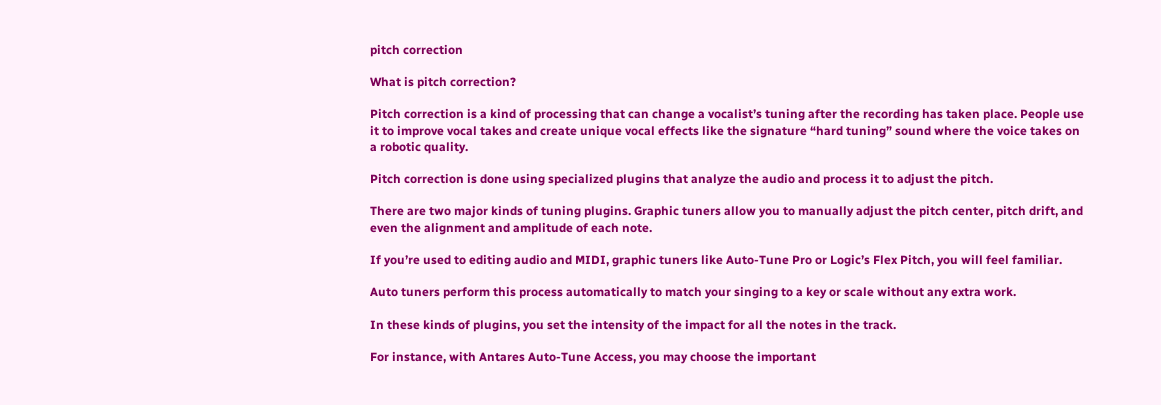pitch correction

What is pitch correction?

Pitch correction is a kind of processing that can change a vocalist’s tuning after the recording has taken place. People use it to improve vocal takes and create unique vocal effects like the signature “hard tuning” sound where the voice takes on a robotic quality.

Pitch correction is done using specialized plugins that analyze the audio and process it to adjust the pitch.

There are two major kinds of tuning plugins. Graphic tuners allow you to manually adjust the pitch center, pitch drift, and even the alignment and amplitude of each note.

If you’re used to editing audio and MIDI, graphic tuners like Auto-Tune Pro or Logic’s Flex Pitch, you will feel familiar.

Auto tuners perform this process automatically to match your singing to a key or scale without any extra work.

In these kinds of plugins, you set the intensity of the impact for all the notes in the track.

For instance, with Antares Auto-Tune Access, you may choose the important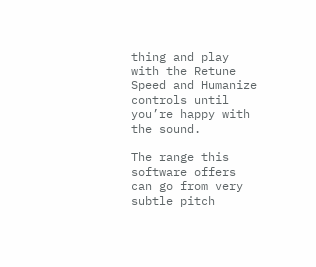thing and play with the Retune Speed and Humanize controls until you’re happy with the sound.

The range this software offers can go from very subtle pitch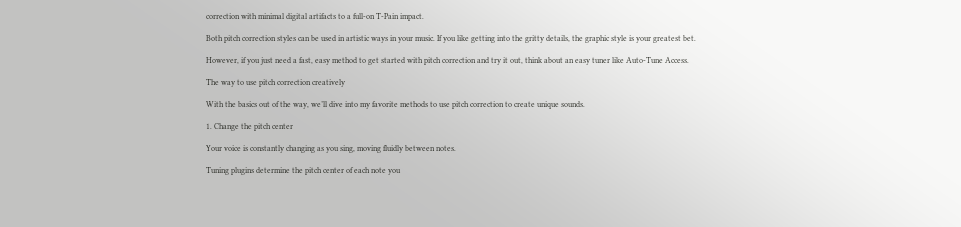correction with minimal digital artifacts to a full-on T-Pain impact.

Both pitch correction styles can be used in artistic ways in your music. If you like getting into the gritty details, the graphic style is your greatest bet.

However, if you just need a fast, easy method to get started with pitch correction and try it out, think about an easy tuner like Auto-Tune Access.

The way to use pitch correction creatively

With the basics out of the way, we’ll dive into my favorite methods to use pitch correction to create unique sounds.

1. Change the pitch center

Your voice is constantly changing as you sing, moving fluidly between notes.

Tuning plugins determine the pitch center of each note you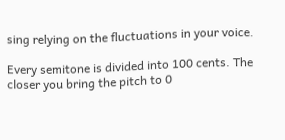sing relying on the fluctuations in your voice.

Every semitone is divided into 100 cents. The closer you bring the pitch to 0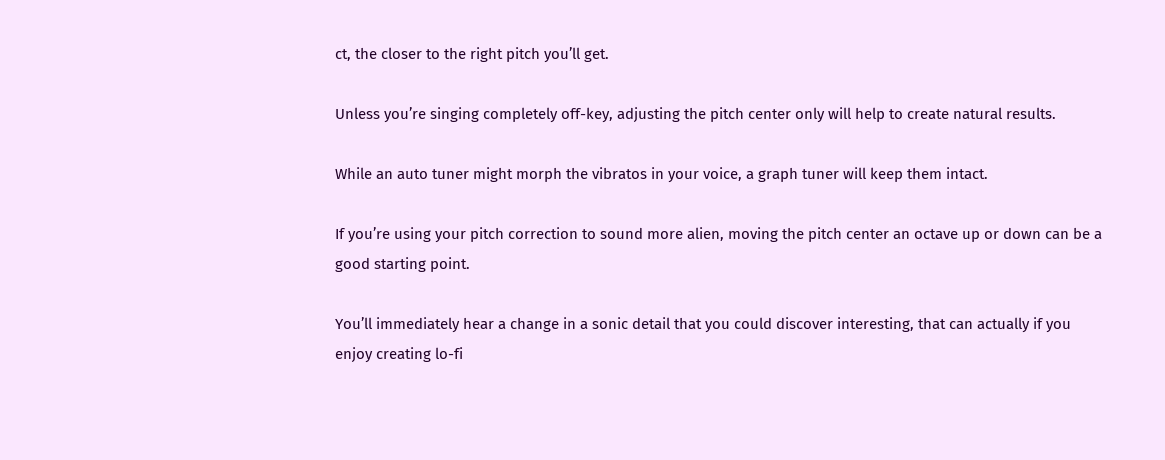ct, the closer to the right pitch you’ll get.

Unless you’re singing completely off-key, adjusting the pitch center only will help to create natural results.

While an auto tuner might morph the vibratos in your voice, a graph tuner will keep them intact.

If you’re using your pitch correction to sound more alien, moving the pitch center an octave up or down can be a good starting point.

You’ll immediately hear a change in a sonic detail that you could discover interesting, that can actually if you enjoy creating lo-fi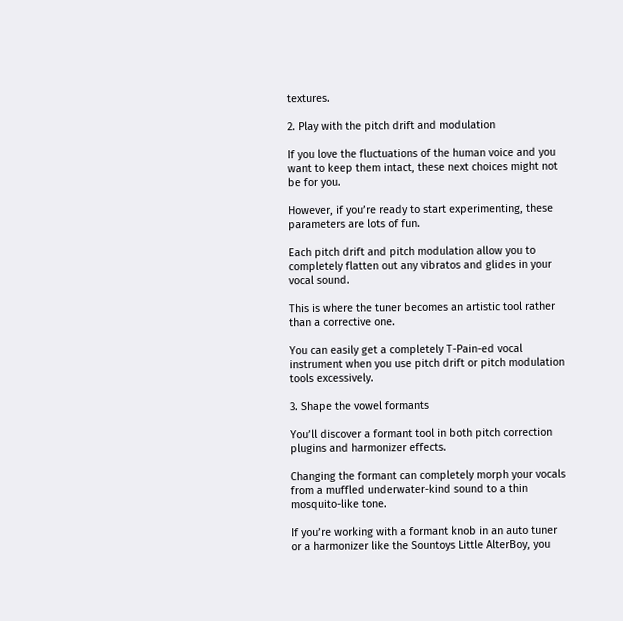textures.

2. Play with the pitch drift and modulation

If you love the fluctuations of the human voice and you want to keep them intact, these next choices might not be for you.

However, if you’re ready to start experimenting, these parameters are lots of fun.

Each pitch drift and pitch modulation allow you to completely flatten out any vibratos and glides in your vocal sound.

This is where the tuner becomes an artistic tool rather than a corrective one.

You can easily get a completely T-Pain-ed vocal instrument when you use pitch drift or pitch modulation tools excessively.

3. Shape the vowel formants

You’ll discover a formant tool in both pitch correction plugins and harmonizer effects.

Changing the formant can completely morph your vocals from a muffled underwater-kind sound to a thin mosquito-like tone.

If you’re working with a formant knob in an auto tuner or a harmonizer like the Sountoys Little AlterBoy, you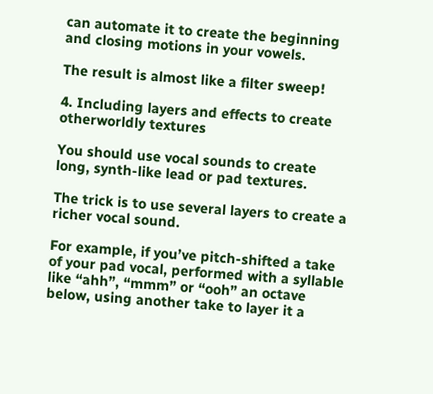can automate it to create the beginning and closing motions in your vowels.

The result is almost like a filter sweep!

4. Including layers and effects to create otherworldly textures

You should use vocal sounds to create long, synth-like lead or pad textures.

The trick is to use several layers to create a richer vocal sound.

For example, if you’ve pitch-shifted a take of your pad vocal, performed with a syllable like “ahh”, “mmm” or “ooh” an octave below, using another take to layer it a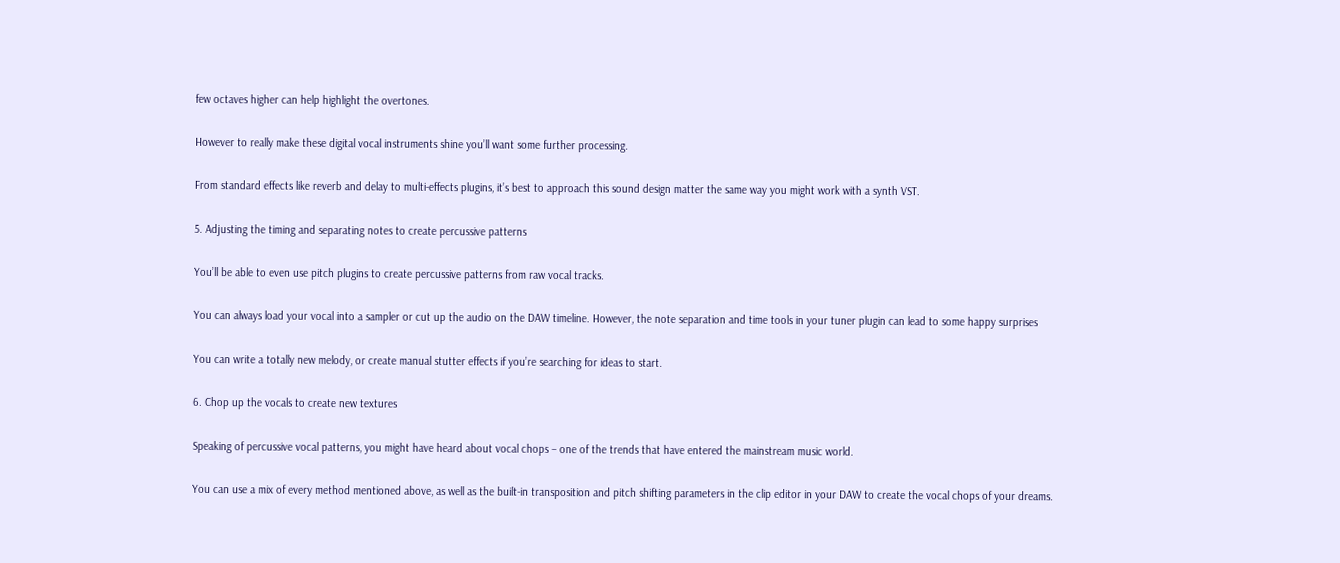few octaves higher can help highlight the overtones.

However to really make these digital vocal instruments shine you’ll want some further processing.

From standard effects like reverb and delay to multi-effects plugins, it’s best to approach this sound design matter the same way you might work with a synth VST.

5. Adjusting the timing and separating notes to create percussive patterns

You’ll be able to even use pitch plugins to create percussive patterns from raw vocal tracks.

You can always load your vocal into a sampler or cut up the audio on the DAW timeline. However, the note separation and time tools in your tuner plugin can lead to some happy surprises

You can write a totally new melody, or create manual stutter effects if you’re searching for ideas to start.

6. Chop up the vocals to create new textures

Speaking of percussive vocal patterns, you might have heard about vocal chops – one of the trends that have entered the mainstream music world.

You can use a mix of every method mentioned above, as well as the built-in transposition and pitch shifting parameters in the clip editor in your DAW to create the vocal chops of your dreams.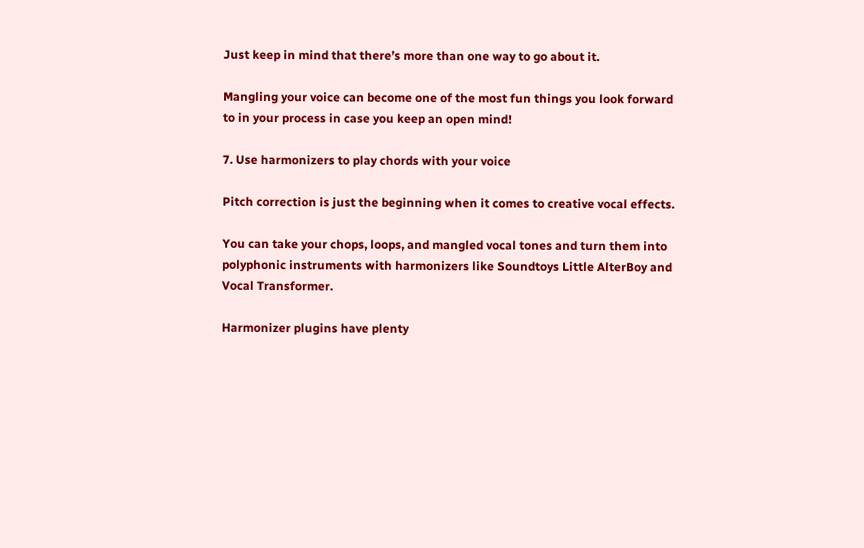Just keep in mind that there’s more than one way to go about it.

Mangling your voice can become one of the most fun things you look forward to in your process in case you keep an open mind!

7. Use harmonizers to play chords with your voice

Pitch correction is just the beginning when it comes to creative vocal effects.

You can take your chops, loops, and mangled vocal tones and turn them into polyphonic instruments with harmonizers like Soundtoys Little AlterBoy and Vocal Transformer.

Harmonizer plugins have plenty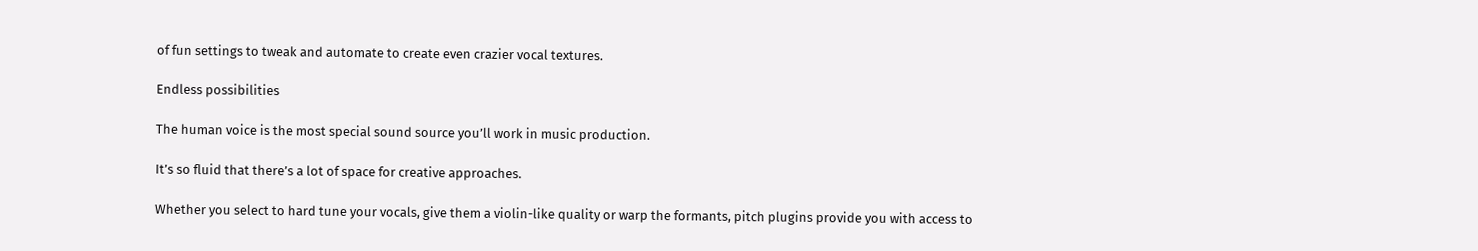of fun settings to tweak and automate to create even crazier vocal textures.

Endless possibilities

The human voice is the most special sound source you’ll work in music production.

It’s so fluid that there’s a lot of space for creative approaches.

Whether you select to hard tune your vocals, give them a violin-like quality or warp the formants, pitch plugins provide you with access to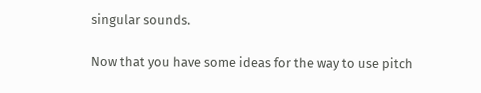singular sounds.

Now that you have some ideas for the way to use pitch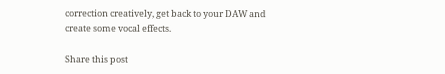correction creatively, get back to your DAW and create some vocal effects.

Share this post